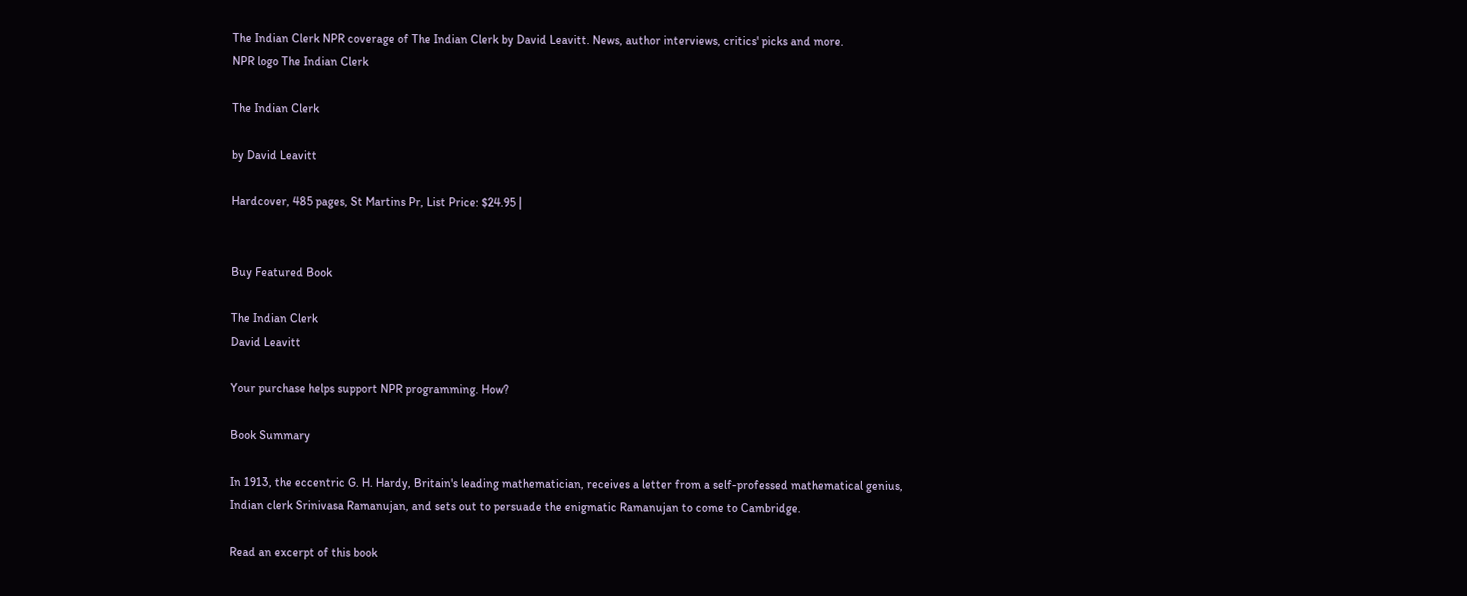The Indian Clerk NPR coverage of The Indian Clerk by David Leavitt. News, author interviews, critics' picks and more.
NPR logo The Indian Clerk

The Indian Clerk

by David Leavitt

Hardcover, 485 pages, St Martins Pr, List Price: $24.95 |


Buy Featured Book

The Indian Clerk
David Leavitt

Your purchase helps support NPR programming. How?

Book Summary

In 1913, the eccentric G. H. Hardy, Britain's leading mathematician, receives a letter from a self-professed mathematical genius, Indian clerk Srinivasa Ramanujan, and sets out to persuade the enigmatic Ramanujan to come to Cambridge.

Read an excerpt of this book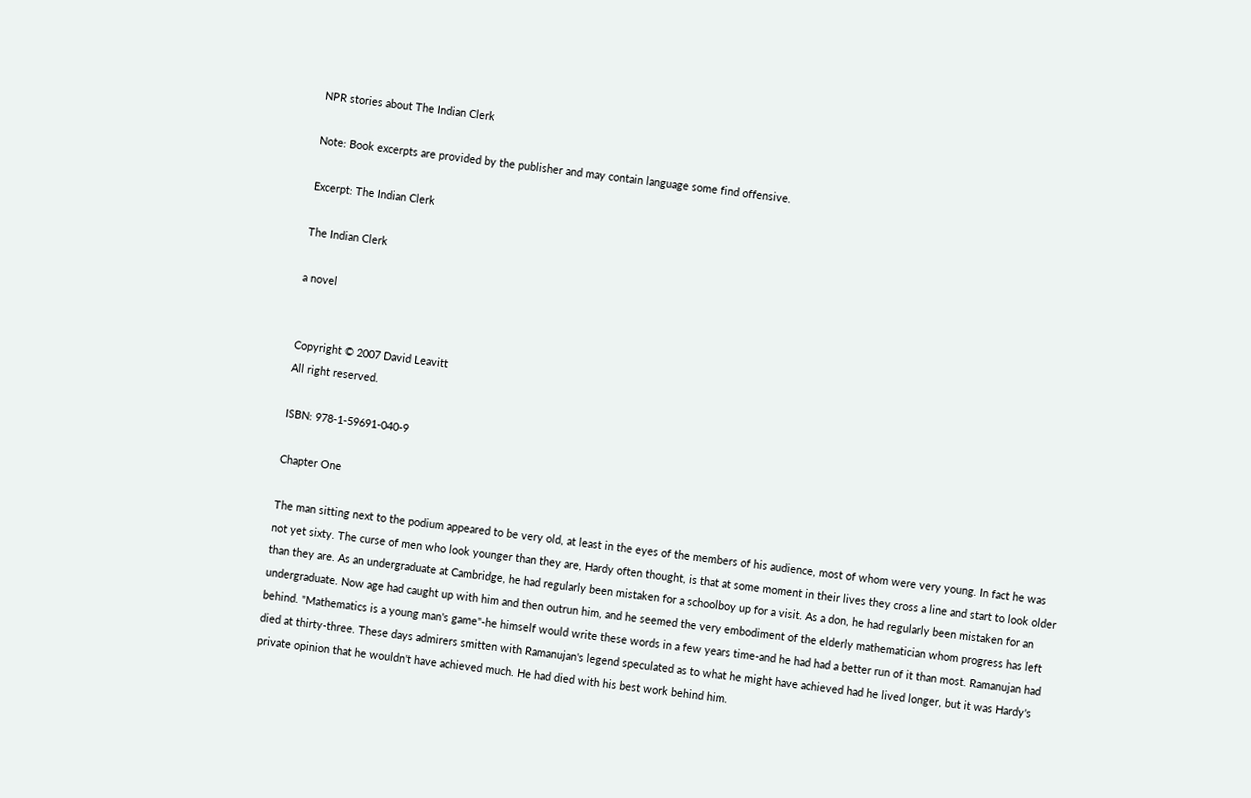NPR stories about The Indian Clerk

Note: Book excerpts are provided by the publisher and may contain language some find offensive.

Excerpt: The Indian Clerk

The Indian Clerk

a novel


Copyright © 2007 David Leavitt
All right reserved.

ISBN: 978-1-59691-040-9

Chapter One

The man sitting next to the podium appeared to be very old, at least in the eyes of the members of his audience, most of whom were very young. In fact he was not yet sixty. The curse of men who look younger than they are, Hardy often thought, is that at some moment in their lives they cross a line and start to look older than they are. As an undergraduate at Cambridge, he had regularly been mistaken for a schoolboy up for a visit. As a don, he had regularly been mistaken for an undergraduate. Now age had caught up with him and then outrun him, and he seemed the very embodiment of the elderly mathematician whom progress has left behind. "Mathematics is a young man's game"-he himself would write these words in a few years time-and he had had a better run of it than most. Ramanujan had died at thirty-three. These days admirers smitten with Ramanujan's legend speculated as to what he might have achieved had he lived longer, but it was Hardy's private opinion that he wouldn't have achieved much. He had died with his best work behind him.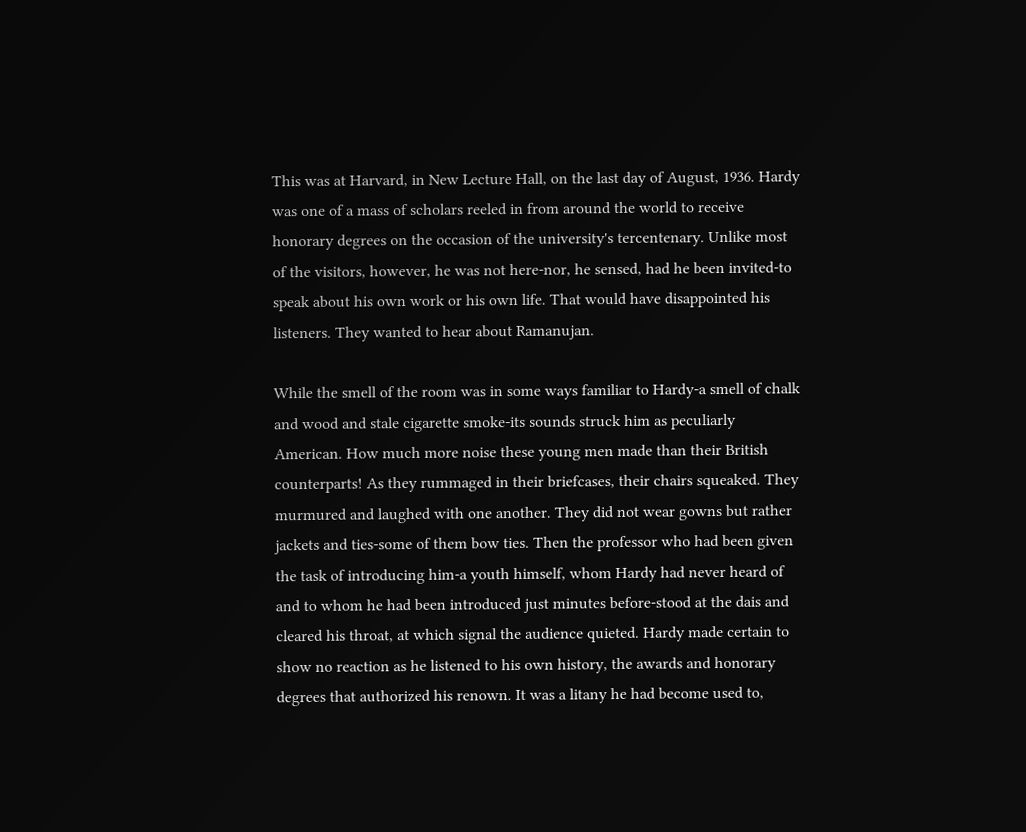This was at Harvard, in New Lecture Hall, on the last day of August, 1936. Hardy was one of a mass of scholars reeled in from around the world to receive honorary degrees on the occasion of the university's tercentenary. Unlike most of the visitors, however, he was not here-nor, he sensed, had he been invited-to speak about his own work or his own life. That would have disappointed his listeners. They wanted to hear about Ramanujan.

While the smell of the room was in some ways familiar to Hardy-a smell of chalk and wood and stale cigarette smoke-its sounds struck him as peculiarly American. How much more noise these young men made than their British counterparts! As they rummaged in their briefcases, their chairs squeaked. They murmured and laughed with one another. They did not wear gowns but rather jackets and ties-some of them bow ties. Then the professor who had been given the task of introducing him-a youth himself, whom Hardy had never heard of and to whom he had been introduced just minutes before-stood at the dais and cleared his throat, at which signal the audience quieted. Hardy made certain to show no reaction as he listened to his own history, the awards and honorary degrees that authorized his renown. It was a litany he had become used to,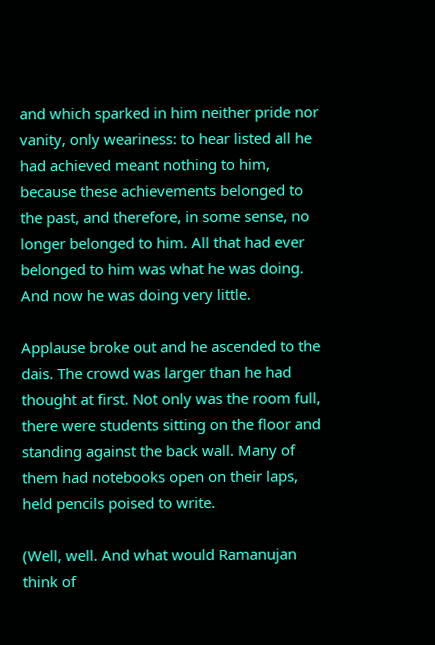and which sparked in him neither pride nor vanity, only weariness: to hear listed all he had achieved meant nothing to him, because these achievements belonged to the past, and therefore, in some sense, no longer belonged to him. All that had ever belonged to him was what he was doing. And now he was doing very little.

Applause broke out and he ascended to the dais. The crowd was larger than he had thought at first. Not only was the room full, there were students sitting on the floor and standing against the back wall. Many of them had notebooks open on their laps, held pencils poised to write.

(Well, well. And what would Ramanujan think of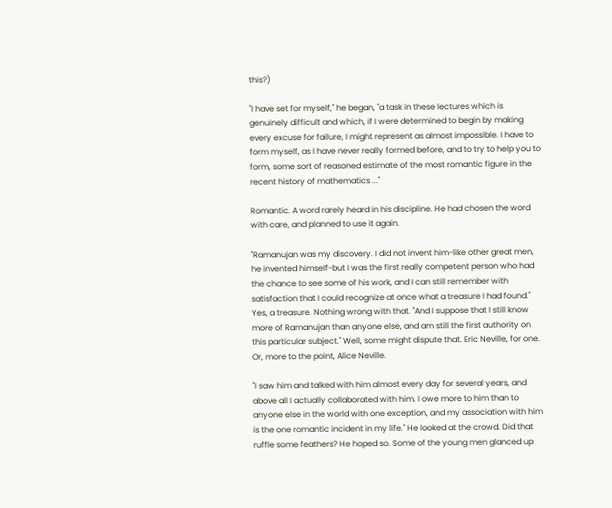this?)

"I have set for myself," he began, "a task in these lectures which is genuinely difficult and which, if I were determined to begin by making every excuse for failure, I might represent as almost impossible. I have to form myself, as I have never really formed before, and to try to help you to form, some sort of reasoned estimate of the most romantic figure in the recent history of mathematics ..."

Romantic. A word rarely heard in his discipline. He had chosen the word with care, and planned to use it again.

"Ramanujan was my discovery. I did not invent him-like other great men, he invented himself-but I was the first really competent person who had the chance to see some of his work, and I can still remember with satisfaction that I could recognize at once what a treasure I had found." Yes, a treasure. Nothing wrong with that. "And I suppose that I still know more of Ramanujan than anyone else, and am still the first authority on this particular subject." Well, some might dispute that. Eric Neville, for one. Or, more to the point, Alice Neville.

"I saw him and talked with him almost every day for several years, and above all I actually collaborated with him. I owe more to him than to anyone else in the world with one exception, and my association with him is the one romantic incident in my life." He looked at the crowd. Did that ruffle some feathers? He hoped so. Some of the young men glanced up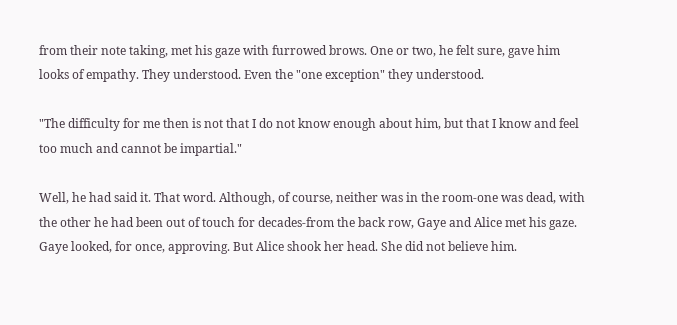from their note taking, met his gaze with furrowed brows. One or two, he felt sure, gave him looks of empathy. They understood. Even the "one exception" they understood.

"The difficulty for me then is not that I do not know enough about him, but that I know and feel too much and cannot be impartial."

Well, he had said it. That word. Although, of course, neither was in the room-one was dead, with the other he had been out of touch for decades-from the back row, Gaye and Alice met his gaze. Gaye looked, for once, approving. But Alice shook her head. She did not believe him.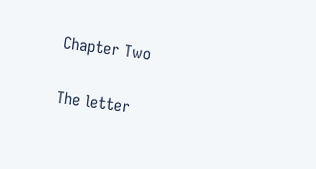Chapter Two

The letter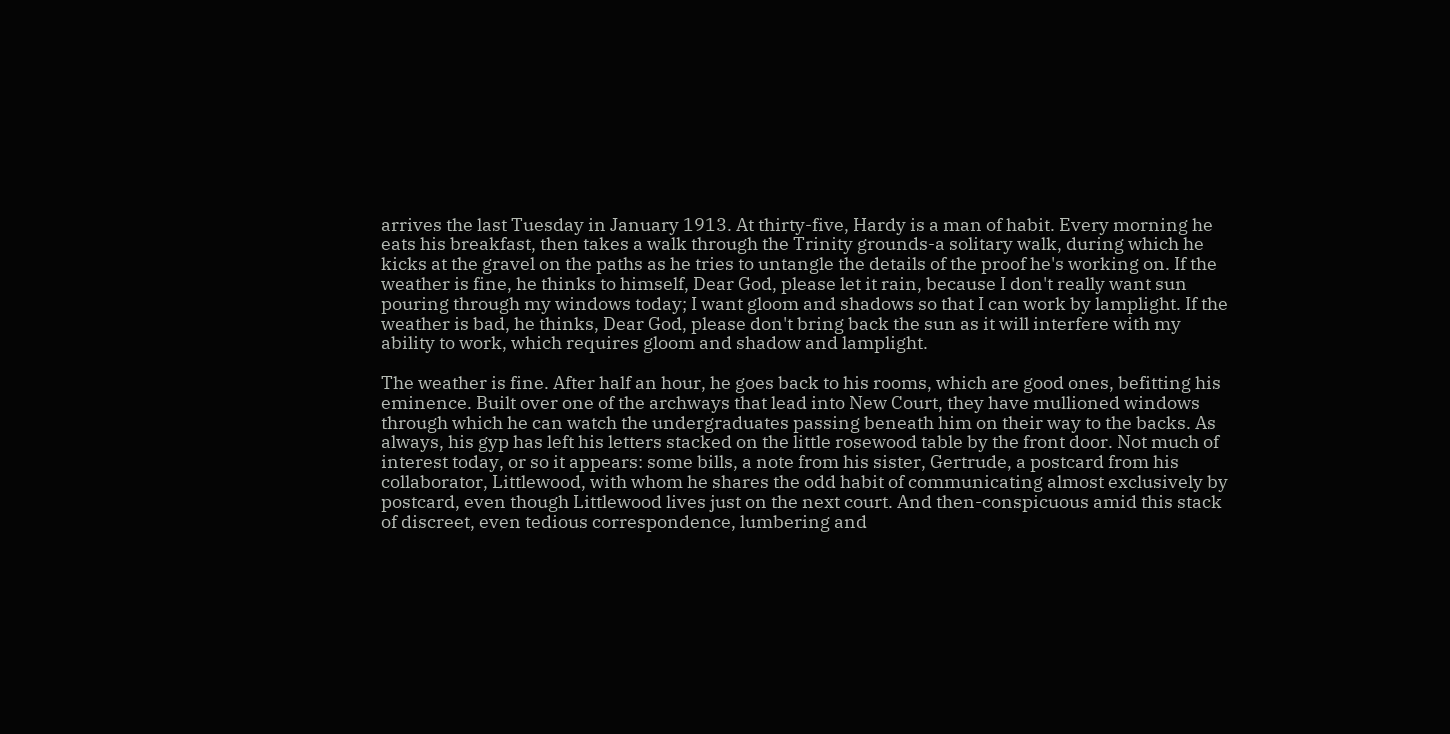arrives the last Tuesday in January 1913. At thirty-five, Hardy is a man of habit. Every morning he eats his breakfast, then takes a walk through the Trinity grounds-a solitary walk, during which he kicks at the gravel on the paths as he tries to untangle the details of the proof he's working on. If the weather is fine, he thinks to himself, Dear God, please let it rain, because I don't really want sun pouring through my windows today; I want gloom and shadows so that I can work by lamplight. If the weather is bad, he thinks, Dear God, please don't bring back the sun as it will interfere with my ability to work, which requires gloom and shadow and lamplight.

The weather is fine. After half an hour, he goes back to his rooms, which are good ones, befitting his eminence. Built over one of the archways that lead into New Court, they have mullioned windows through which he can watch the undergraduates passing beneath him on their way to the backs. As always, his gyp has left his letters stacked on the little rosewood table by the front door. Not much of interest today, or so it appears: some bills, a note from his sister, Gertrude, a postcard from his collaborator, Littlewood, with whom he shares the odd habit of communicating almost exclusively by postcard, even though Littlewood lives just on the next court. And then-conspicuous amid this stack of discreet, even tedious correspondence, lumbering and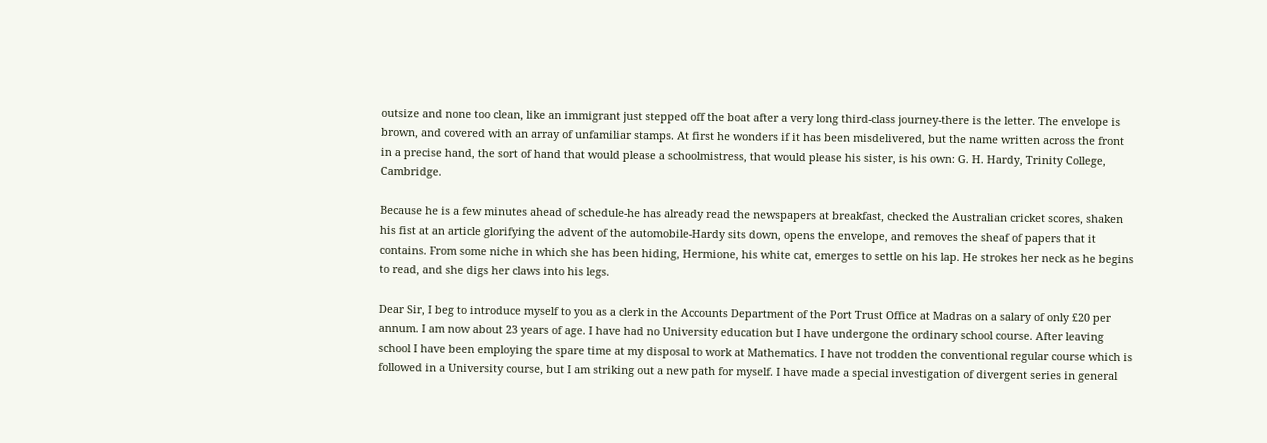outsize and none too clean, like an immigrant just stepped off the boat after a very long third-class journey-there is the letter. The envelope is brown, and covered with an array of unfamiliar stamps. At first he wonders if it has been misdelivered, but the name written across the front in a precise hand, the sort of hand that would please a schoolmistress, that would please his sister, is his own: G. H. Hardy, Trinity College, Cambridge.

Because he is a few minutes ahead of schedule-he has already read the newspapers at breakfast, checked the Australian cricket scores, shaken his fist at an article glorifying the advent of the automobile-Hardy sits down, opens the envelope, and removes the sheaf of papers that it contains. From some niche in which she has been hiding, Hermione, his white cat, emerges to settle on his lap. He strokes her neck as he begins to read, and she digs her claws into his legs.

Dear Sir, I beg to introduce myself to you as a clerk in the Accounts Department of the Port Trust Office at Madras on a salary of only £20 per annum. I am now about 23 years of age. I have had no University education but I have undergone the ordinary school course. After leaving school I have been employing the spare time at my disposal to work at Mathematics. I have not trodden the conventional regular course which is followed in a University course, but I am striking out a new path for myself. I have made a special investigation of divergent series in general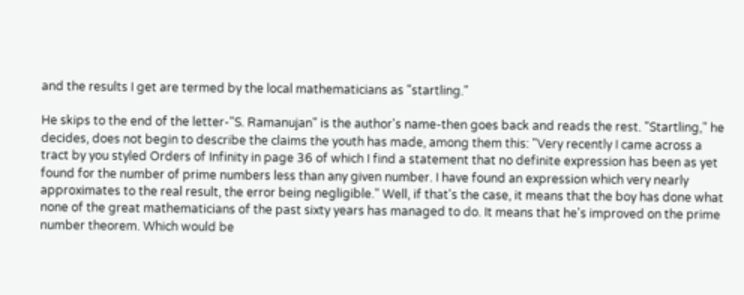and the results I get are termed by the local mathematicians as "startling."

He skips to the end of the letter-"S. Ramanujan" is the author's name-then goes back and reads the rest. "Startling," he decides, does not begin to describe the claims the youth has made, among them this: "Very recently I came across a tract by you styled Orders of Infinity in page 36 of which I find a statement that no definite expression has been as yet found for the number of prime numbers less than any given number. I have found an expression which very nearly approximates to the real result, the error being negligible." Well, if that's the case, it means that the boy has done what none of the great mathematicians of the past sixty years has managed to do. It means that he's improved on the prime number theorem. Which would be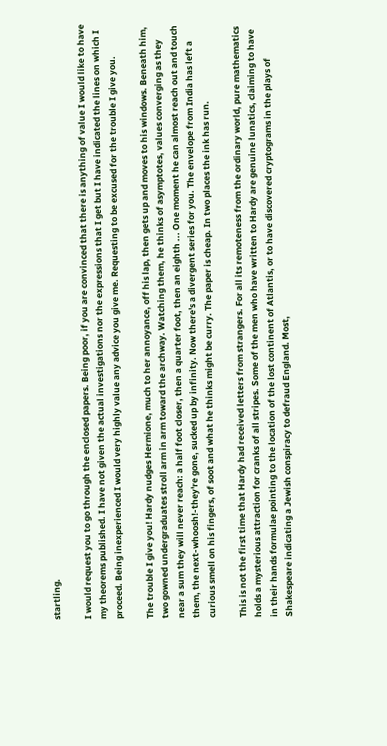startling.

I would request you to go through the enclosed papers. Being poor, if you are convinced that there is anything of value I would like to have my theorems published. I have not given the actual investigations nor the expressions that I get but I have indicated the lines on which I proceed. Being inexperienced I would very highly value any advice you give me. Requesting to be excused for the trouble I give you.

The trouble I give you! Hardy nudges Hermione, much to her annoyance, off his lap, then gets up and moves to his windows. Beneath him, two gowned undergraduates stroll arm in arm toward the archway. Watching them, he thinks of asymptotes, values converging as they near a sum they will never reach: a half foot closer, then a quarter foot, then an eighth ... One moment he can almost reach out and touch them, the next-whoosh!-they're gone, sucked up by infinity. Now there's a divergent series for you. The envelope from India has left a curious smell on his fingers, of soot and what he thinks might be curry. The paper is cheap. In two places the ink has run.

This is not the first time that Hardy had received letters from strangers. For all its remoteness from the ordinary world, pure mathematics holds a mysterious attraction for cranks of all stripes. Some of the men who have written to Hardy are genuine lunatics, claiming to have in their hands formulae pointing to the location of the lost continent of Atlantis, or to have discovered cryptograms in the plays of Shakespeare indicating a Jewish conspiracy to defraud England. Most,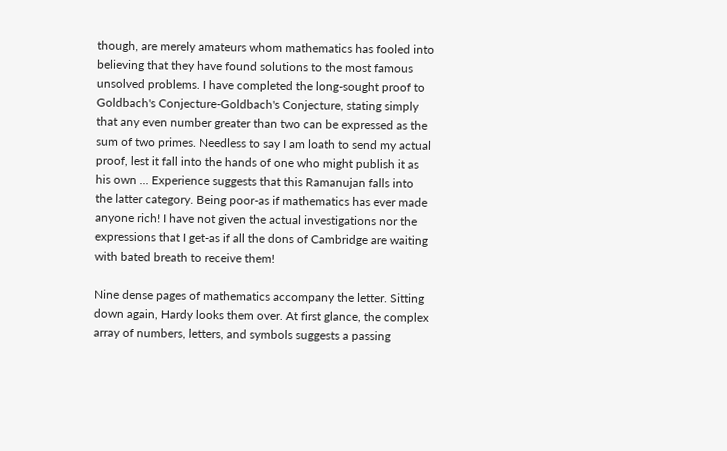though, are merely amateurs whom mathematics has fooled into believing that they have found solutions to the most famous unsolved problems. I have completed the long-sought proof to Goldbach's Conjecture-Goldbach's Conjecture, stating simply that any even number greater than two can be expressed as the sum of two primes. Needless to say I am loath to send my actual proof, lest it fall into the hands of one who might publish it as his own ... Experience suggests that this Ramanujan falls into the latter category. Being poor-as if mathematics has ever made anyone rich! I have not given the actual investigations nor the expressions that I get-as if all the dons of Cambridge are waiting with bated breath to receive them!

Nine dense pages of mathematics accompany the letter. Sitting down again, Hardy looks them over. At first glance, the complex array of numbers, letters, and symbols suggests a passing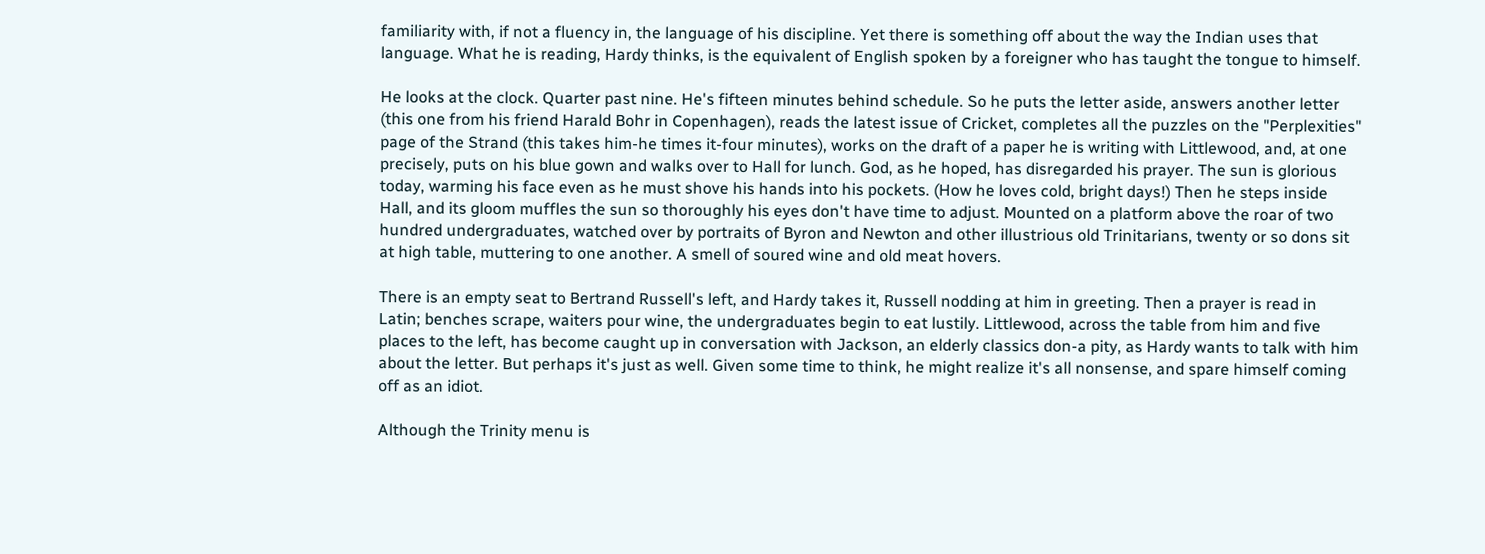familiarity with, if not a fluency in, the language of his discipline. Yet there is something off about the way the Indian uses that language. What he is reading, Hardy thinks, is the equivalent of English spoken by a foreigner who has taught the tongue to himself.

He looks at the clock. Quarter past nine. He's fifteen minutes behind schedule. So he puts the letter aside, answers another letter (this one from his friend Harald Bohr in Copenhagen), reads the latest issue of Cricket, completes all the puzzles on the "Perplexities" page of the Strand (this takes him-he times it-four minutes), works on the draft of a paper he is writing with Littlewood, and, at one precisely, puts on his blue gown and walks over to Hall for lunch. God, as he hoped, has disregarded his prayer. The sun is glorious today, warming his face even as he must shove his hands into his pockets. (How he loves cold, bright days!) Then he steps inside Hall, and its gloom muffles the sun so thoroughly his eyes don't have time to adjust. Mounted on a platform above the roar of two hundred undergraduates, watched over by portraits of Byron and Newton and other illustrious old Trinitarians, twenty or so dons sit at high table, muttering to one another. A smell of soured wine and old meat hovers.

There is an empty seat to Bertrand Russell's left, and Hardy takes it, Russell nodding at him in greeting. Then a prayer is read in Latin; benches scrape, waiters pour wine, the undergraduates begin to eat lustily. Littlewood, across the table from him and five places to the left, has become caught up in conversation with Jackson, an elderly classics don-a pity, as Hardy wants to talk with him about the letter. But perhaps it's just as well. Given some time to think, he might realize it's all nonsense, and spare himself coming off as an idiot.

Although the Trinity menu is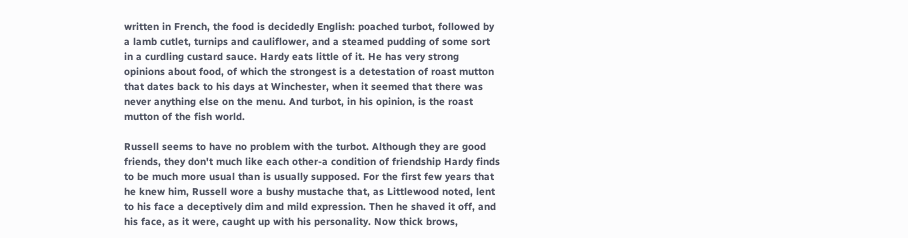written in French, the food is decidedly English: poached turbot, followed by a lamb cutlet, turnips and cauliflower, and a steamed pudding of some sort in a curdling custard sauce. Hardy eats little of it. He has very strong opinions about food, of which the strongest is a detestation of roast mutton that dates back to his days at Winchester, when it seemed that there was never anything else on the menu. And turbot, in his opinion, is the roast mutton of the fish world.

Russell seems to have no problem with the turbot. Although they are good friends, they don't much like each other-a condition of friendship Hardy finds to be much more usual than is usually supposed. For the first few years that he knew him, Russell wore a bushy mustache that, as Littlewood noted, lent to his face a deceptively dim and mild expression. Then he shaved it off, and his face, as it were, caught up with his personality. Now thick brows,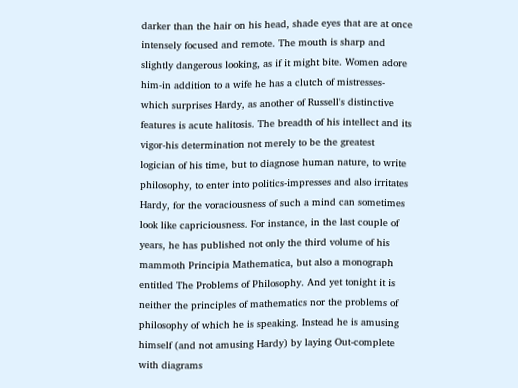darker than the hair on his head, shade eyes that are at once intensely focused and remote. The mouth is sharp and slightly dangerous looking, as if it might bite. Women adore him-in addition to a wife he has a clutch of mistresses-which surprises Hardy, as another of Russell's distinctive features is acute halitosis. The breadth of his intellect and its vigor-his determination not merely to be the greatest logician of his time, but to diagnose human nature, to write philosophy, to enter into politics-impresses and also irritates Hardy, for the voraciousness of such a mind can sometimes look like capriciousness. For instance, in the last couple of years, he has published not only the third volume of his mammoth Principia Mathematica, but also a monograph entitled The Problems of Philosophy. And yet tonight it is neither the principles of mathematics nor the problems of philosophy of which he is speaking. Instead he is amusing himself (and not amusing Hardy) by laying Out-complete with diagrams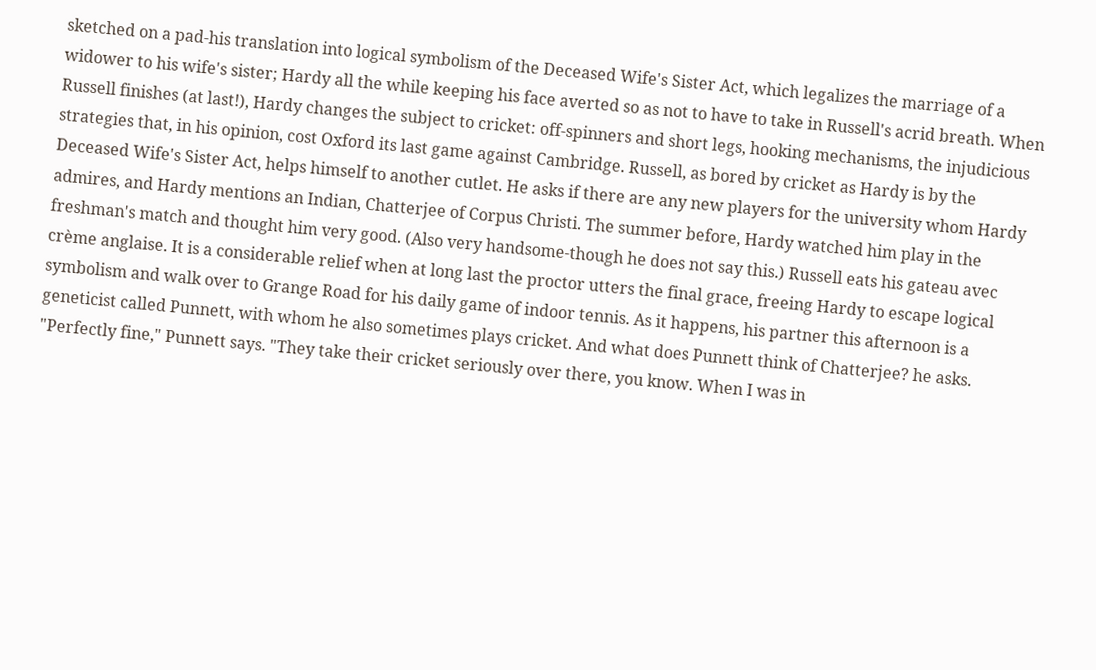sketched on a pad-his translation into logical symbolism of the Deceased Wife's Sister Act, which legalizes the marriage of a widower to his wife's sister; Hardy all the while keeping his face averted so as not to have to take in Russell's acrid breath. When Russell finishes (at last!), Hardy changes the subject to cricket: off-spinners and short legs, hooking mechanisms, the injudicious strategies that, in his opinion, cost Oxford its last game against Cambridge. Russell, as bored by cricket as Hardy is by the Deceased Wife's Sister Act, helps himself to another cutlet. He asks if there are any new players for the university whom Hardy admires, and Hardy mentions an Indian, Chatterjee of Corpus Christi. The summer before, Hardy watched him play in the freshman's match and thought him very good. (Also very handsome-though he does not say this.) Russell eats his gateau avec crème anglaise. It is a considerable relief when at long last the proctor utters the final grace, freeing Hardy to escape logical symbolism and walk over to Grange Road for his daily game of indoor tennis. As it happens, his partner this afternoon is a geneticist called Punnett, with whom he also sometimes plays cricket. And what does Punnett think of Chatterjee? he asks. "Perfectly fine," Punnett says. "They take their cricket seriously over there, you know. When I was in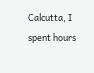Calcutta, I spent hours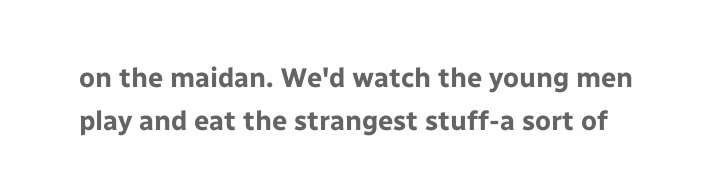on the maidan. We'd watch the young men play and eat the strangest stuff-a sort of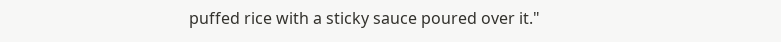puffed rice with a sticky sauce poured over it."